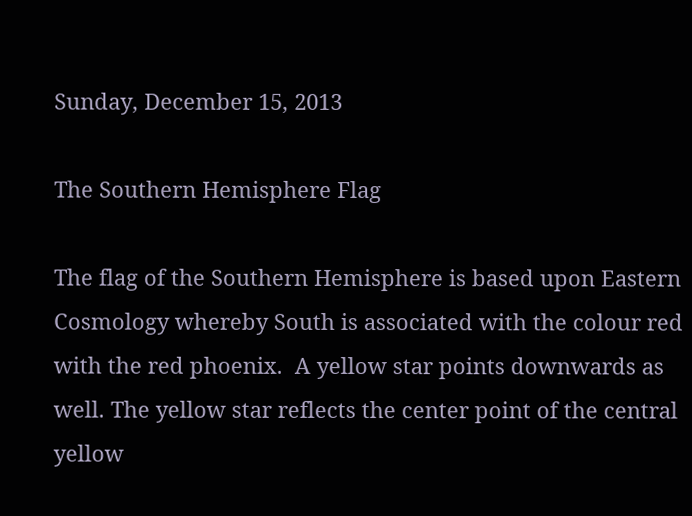Sunday, December 15, 2013

The Southern Hemisphere Flag

The flag of the Southern Hemisphere is based upon Eastern Cosmology whereby South is associated with the colour red with the red phoenix.  A yellow star points downwards as well. The yellow star reflects the center point of the central yellow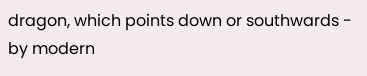dragon, which points down or southwards - by modern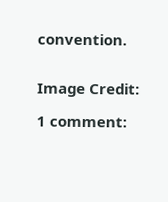convention.


Image Credit:

1 comment: